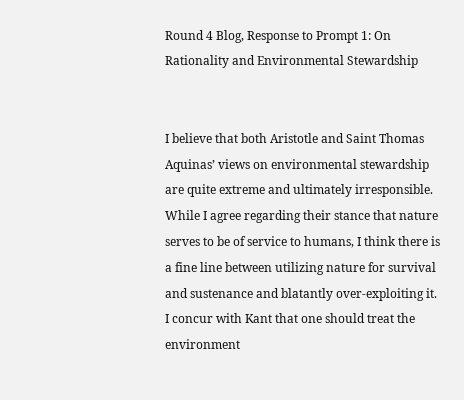Round 4 Blog, Response to Prompt 1: On Rationality and Environmental Stewardship


I believe that both Aristotle and Saint Thomas Aquinas’ views on environmental stewardship are quite extreme and ultimately irresponsible. While I agree regarding their stance that nature serves to be of service to humans, I think there is a fine line between utilizing nature for survival and sustenance and blatantly over-exploiting it. I concur with Kant that one should treat the environment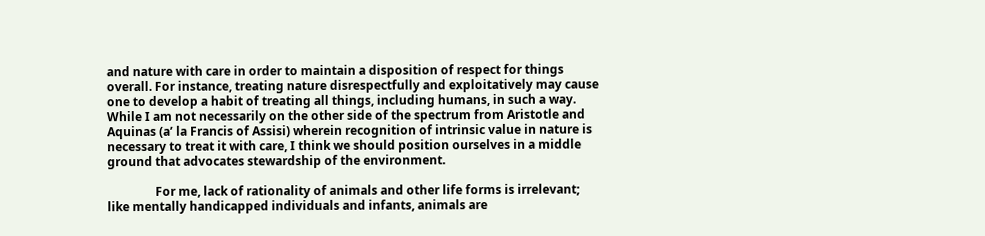and nature with care in order to maintain a disposition of respect for things overall. For instance, treating nature disrespectfully and exploitatively may cause one to develop a habit of treating all things, including humans, in such a way. While I am not necessarily on the other side of the spectrum from Aristotle and Aquinas (a’ la Francis of Assisi) wherein recognition of intrinsic value in nature is necessary to treat it with care, I think we should position ourselves in a middle ground that advocates stewardship of the environment.

                For me, lack of rationality of animals and other life forms is irrelevant; like mentally handicapped individuals and infants, animals are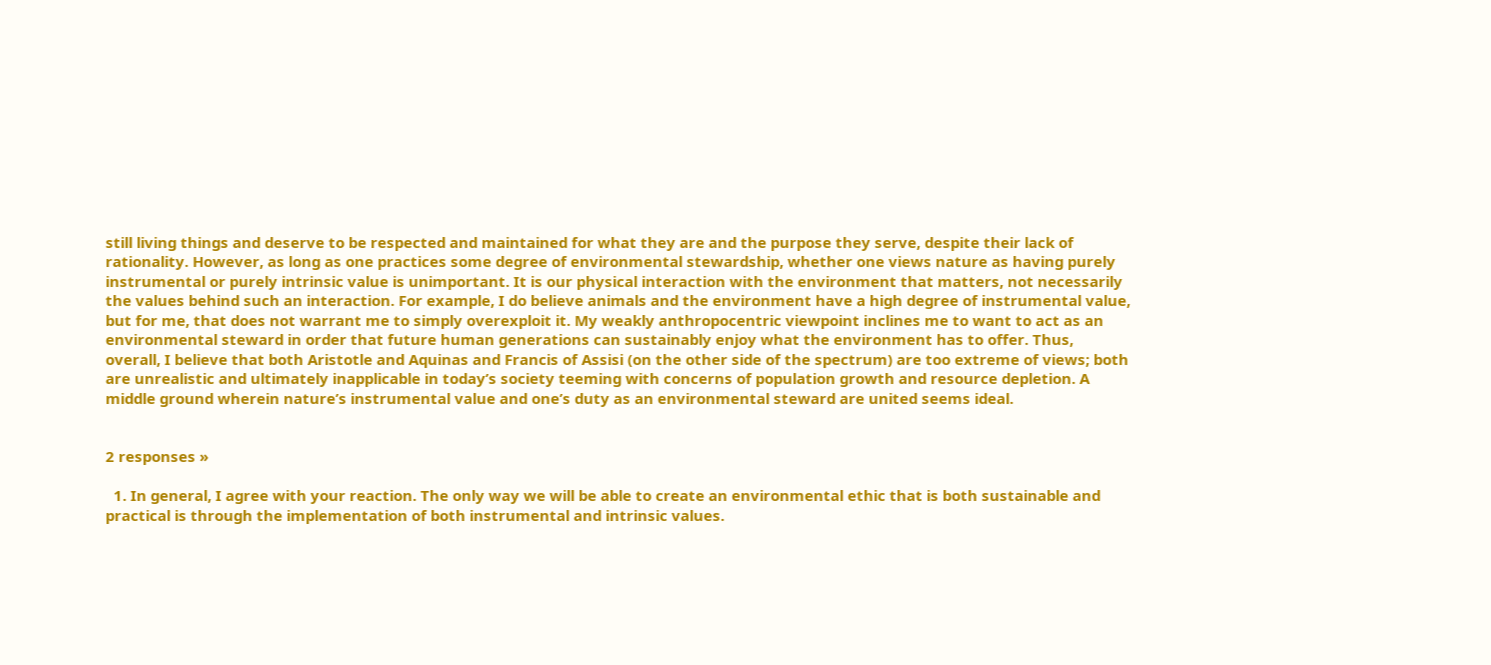still living things and deserve to be respected and maintained for what they are and the purpose they serve, despite their lack of rationality. However, as long as one practices some degree of environmental stewardship, whether one views nature as having purely instrumental or purely intrinsic value is unimportant. It is our physical interaction with the environment that matters, not necessarily the values behind such an interaction. For example, I do believe animals and the environment have a high degree of instrumental value, but for me, that does not warrant me to simply overexploit it. My weakly anthropocentric viewpoint inclines me to want to act as an environmental steward in order that future human generations can sustainably enjoy what the environment has to offer. Thus, overall, I believe that both Aristotle and Aquinas and Francis of Assisi (on the other side of the spectrum) are too extreme of views; both are unrealistic and ultimately inapplicable in today’s society teeming with concerns of population growth and resource depletion. A middle ground wherein nature’s instrumental value and one’s duty as an environmental steward are united seems ideal.


2 responses »

  1. In general, I agree with your reaction. The only way we will be able to create an environmental ethic that is both sustainable and practical is through the implementation of both instrumental and intrinsic values.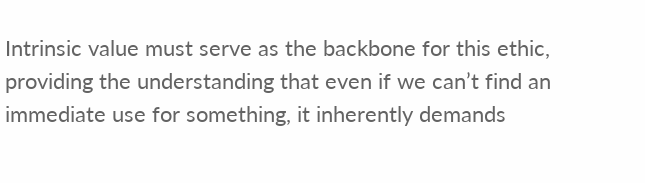Intrinsic value must serve as the backbone for this ethic, providing the understanding that even if we can’t find an immediate use for something, it inherently demands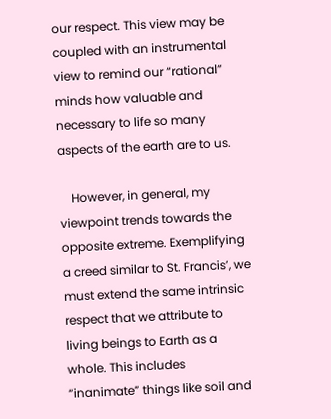our respect. This view may be coupled with an instrumental view to remind our “rational” minds how valuable and necessary to life so many aspects of the earth are to us.

    However, in general, my viewpoint trends towards the opposite extreme. Exemplifying a creed similar to St. Francis’, we must extend the same intrinsic respect that we attribute to living beings to Earth as a whole. This includes “inanimate” things like soil and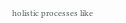holistic processes like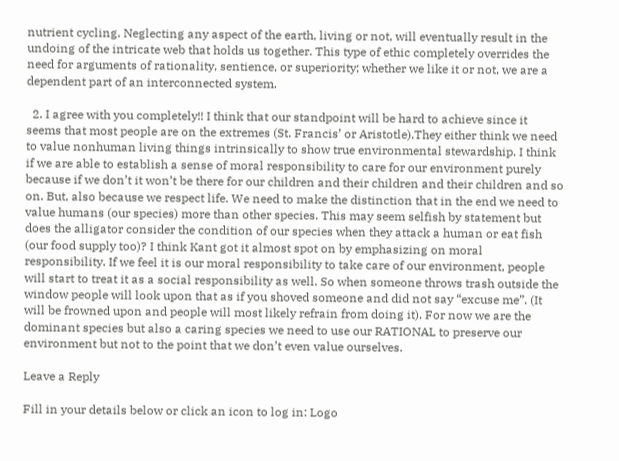nutrient cycling. Neglecting any aspect of the earth, living or not, will eventually result in the undoing of the intricate web that holds us together. This type of ethic completely overrides the need for arguments of rationality, sentience, or superiority; whether we like it or not, we are a dependent part of an interconnected system.

  2. I agree with you completely!! I think that our standpoint will be hard to achieve since it seems that most people are on the extremes (St. Francis’ or Aristotle).They either think we need to value nonhuman living things intrinsically to show true environmental stewardship. I think if we are able to establish a sense of moral responsibility to care for our environment purely because if we don’t it won’t be there for our children and their children and their children and so on. But, also because we respect life. We need to make the distinction that in the end we need to value humans (our species) more than other species. This may seem selfish by statement but does the alligator consider the condition of our species when they attack a human or eat fish (our food supply too)? I think Kant got it almost spot on by emphasizing on moral responsibility. If we feel it is our moral responsibility to take care of our environment, people will start to treat it as a social responsibility as well. So when someone throws trash outside the window people will look upon that as if you shoved someone and did not say “excuse me”. (It will be frowned upon and people will most likely refrain from doing it). For now we are the dominant species but also a caring species we need to use our RATIONAL to preserve our environment but not to the point that we don’t even value ourselves.

Leave a Reply

Fill in your details below or click an icon to log in: Logo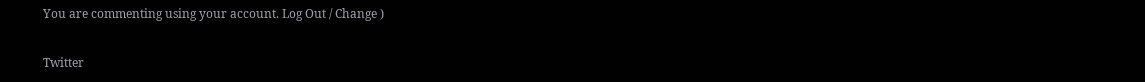You are commenting using your account. Log Out / Change )

Twitter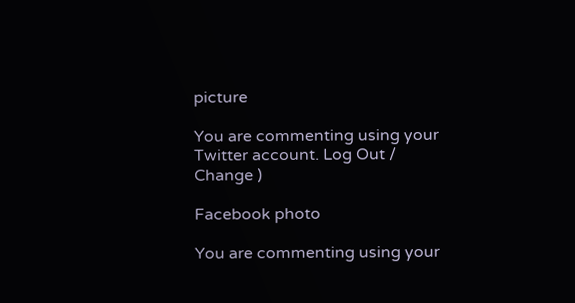picture

You are commenting using your Twitter account. Log Out / Change )

Facebook photo

You are commenting using your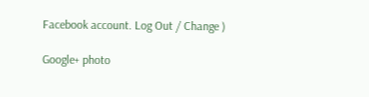Facebook account. Log Out / Change )

Google+ photo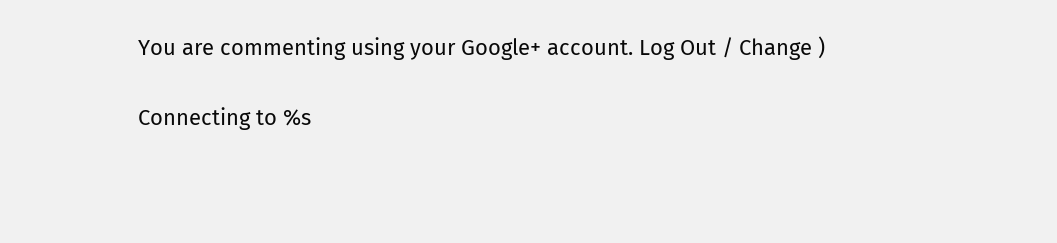You are commenting using your Google+ account. Log Out / Change )

Connecting to %s